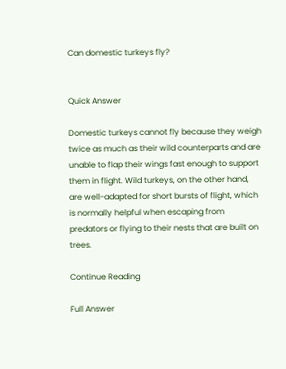Can domestic turkeys fly?


Quick Answer

Domestic turkeys cannot fly because they weigh twice as much as their wild counterparts and are unable to flap their wings fast enough to support them in flight. Wild turkeys, on the other hand, are well-adapted for short bursts of flight, which is normally helpful when escaping from predators or flying to their nests that are built on trees.

Continue Reading

Full Answer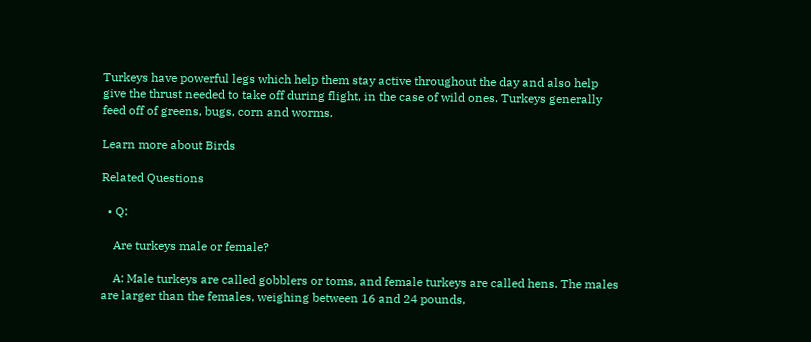Turkeys have powerful legs which help them stay active throughout the day and also help give the thrust needed to take off during flight, in the case of wild ones. Turkeys generally feed off of greens, bugs, corn and worms.

Learn more about Birds

Related Questions

  • Q:

    Are turkeys male or female?

    A: Male turkeys are called gobblers or toms, and female turkeys are called hens. The males are larger than the females, weighing between 16 and 24 pounds,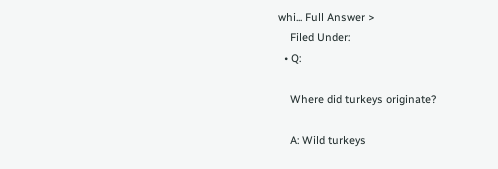whi... Full Answer >
    Filed Under:
  • Q:

    Where did turkeys originate?

    A: Wild turkeys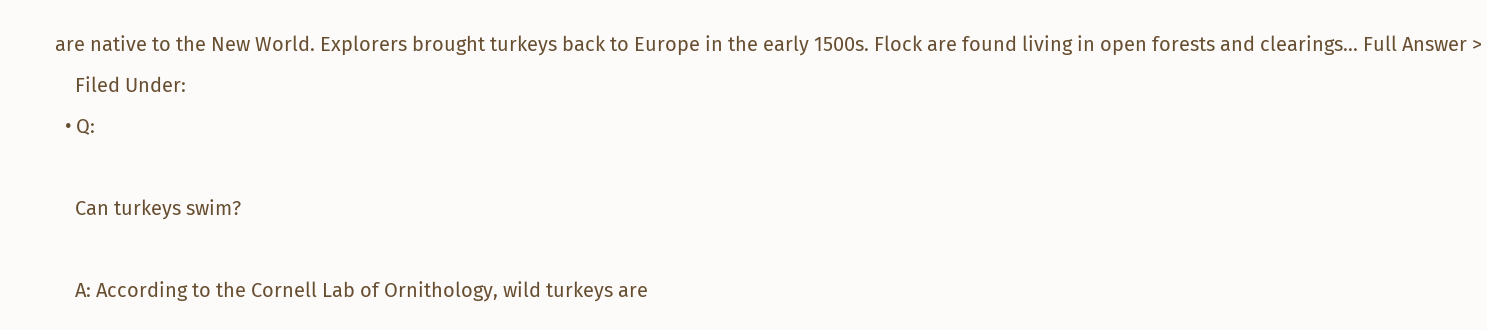are native to the New World. Explorers brought turkeys back to Europe in the early 1500s. Flock are found living in open forests and clearings... Full Answer >
    Filed Under:
  • Q:

    Can turkeys swim?

    A: According to the Cornell Lab of Ornithology, wild turkeys are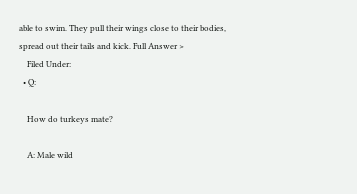able to swim. They pull their wings close to their bodies, spread out their tails and kick. Full Answer >
    Filed Under:
  • Q:

    How do turkeys mate?

    A: Male wild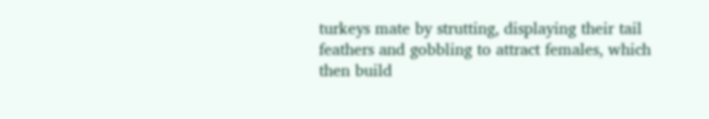turkeys mate by strutting, displaying their tail feathers and gobbling to attract females, which then build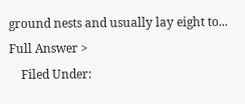ground nests and usually lay eight to... Full Answer >
    Filed Under: